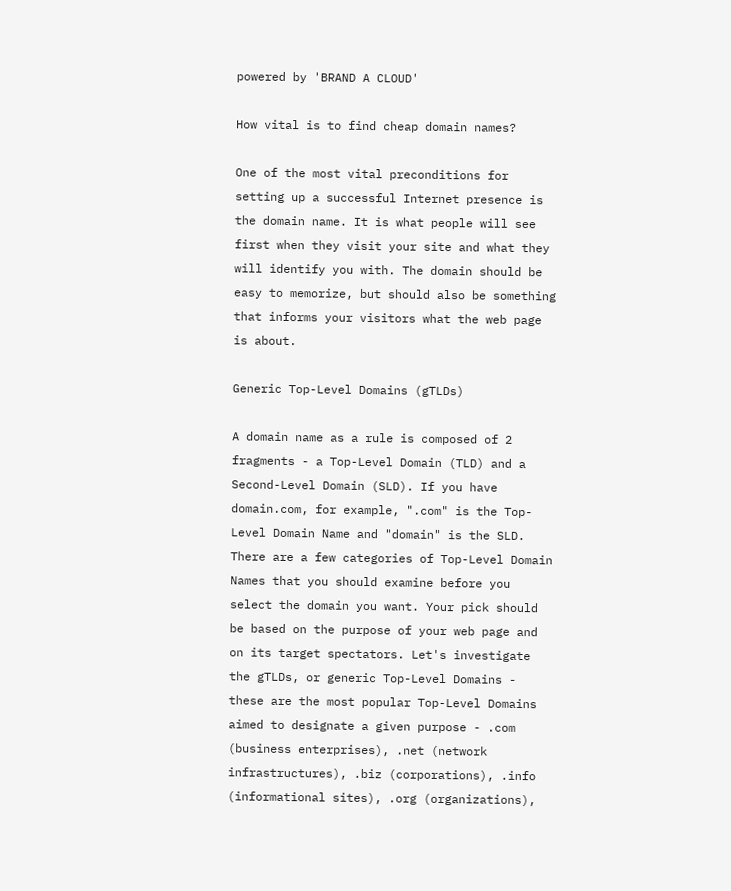powered by 'BRAND A CLOUD'

How vital is to find cheap domain names?

One of the most vital preconditions for setting up a successful Internet presence is the domain name. It is what people will see first when they visit your site and what they will identify you with. The domain should be easy to memorize, but should also be something that informs your visitors what the web page is about.

Generic Top-Level Domains (gTLDs)

A domain name as a rule is composed of 2 fragments - a Top-Level Domain (TLD) and a Second-Level Domain (SLD). If you have domain.com, for example, ".com" is the Top-Level Domain Name and "domain" is the SLD. There are a few categories of Top-Level Domain Names that you should examine before you select the domain you want. Your pick should be based on the purpose of your web page and on its target spectators. Let's investigate the gTLDs, or generic Top-Level Domains - these are the most popular Top-Level Domains aimed to designate a given purpose - .com (business enterprises), .net (network infrastructures), .biz (corporations), .info (informational sites), .org (organizations),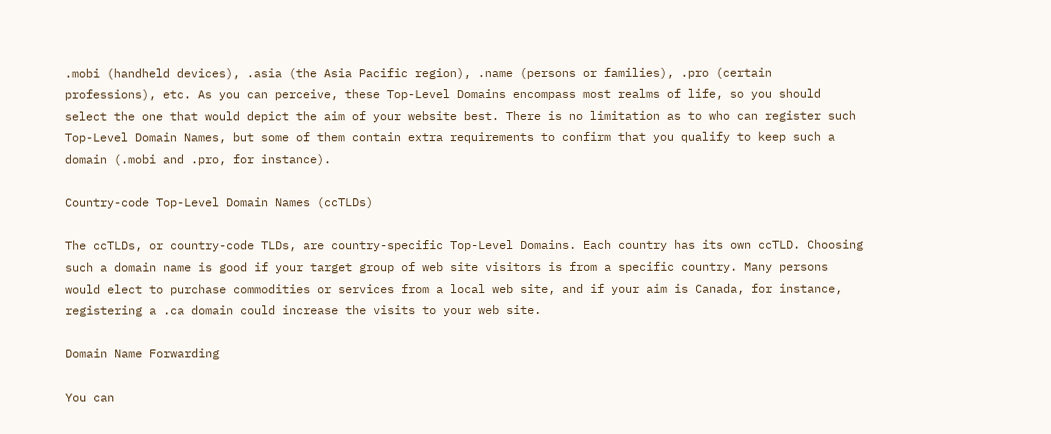.mobi (handheld devices), .asia (the Asia Pacific region), .name (persons or families), .pro (certain professions), etc. As you can perceive, these Top-Level Domains encompass most realms of life, so you should select the one that would depict the aim of your website best. There is no limitation as to who can register such Top-Level Domain Names, but some of them contain extra requirements to confirm that you qualify to keep such a domain (.mobi and .pro, for instance).

Country-code Top-Level Domain Names (ccTLDs)

The ccTLDs, or country-code TLDs, are country-specific Top-Level Domains. Each country has its own ccTLD. Choosing such a domain name is good if your target group of web site visitors is from a specific country. Many persons would elect to purchase commodities or services from a local web site, and if your aim is Canada, for instance, registering a .ca domain could increase the visits to your web site.

Domain Name Forwarding

You can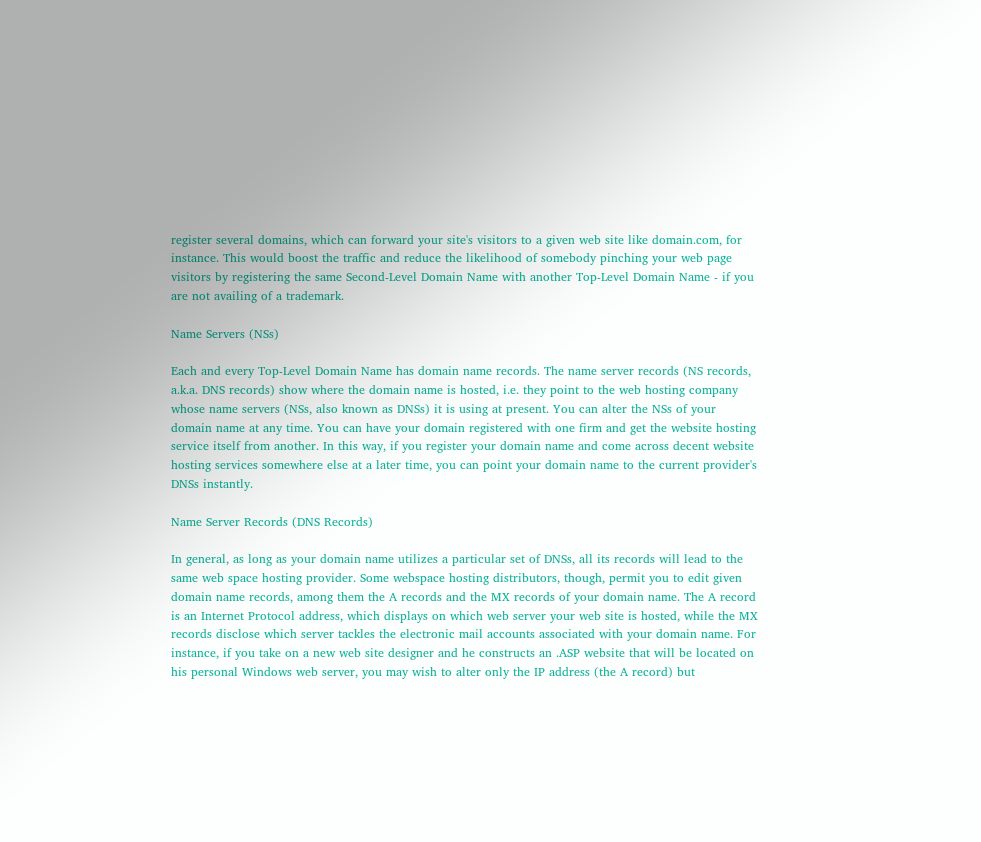register several domains, which can forward your site's visitors to a given web site like domain.com, for instance. This would boost the traffic and reduce the likelihood of somebody pinching your web page visitors by registering the same Second-Level Domain Name with another Top-Level Domain Name - if you are not availing of a trademark.

Name Servers (NSs)

Each and every Top-Level Domain Name has domain name records. The name server records (NS records, a.k.a. DNS records) show where the domain name is hosted, i.e. they point to the web hosting company whose name servers (NSs, also known as DNSs) it is using at present. You can alter the NSs of your domain name at any time. You can have your domain registered with one firm and get the website hosting service itself from another. In this way, if you register your domain name and come across decent website hosting services somewhere else at a later time, you can point your domain name to the current provider's DNSs instantly.

Name Server Records (DNS Records)

In general, as long as your domain name utilizes a particular set of DNSs, all its records will lead to the same web space hosting provider. Some webspace hosting distributors, though, permit you to edit given domain name records, among them the A records and the MX records of your domain name. The A record is an Internet Protocol address, which displays on which web server your web site is hosted, while the MX records disclose which server tackles the electronic mail accounts associated with your domain name. For instance, if you take on a new web site designer and he constructs an .ASP website that will be located on his personal Windows web server, you may wish to alter only the IP address (the A record) but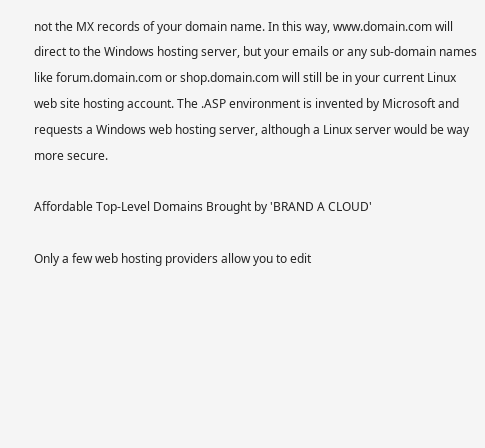not the MX records of your domain name. In this way, www.domain.com will direct to the Windows hosting server, but your emails or any sub-domain names like forum.domain.com or shop.domain.com will still be in your current Linux web site hosting account. The .ASP environment is invented by Microsoft and requests a Windows web hosting server, although a Linux server would be way more secure.

Affordable Top-Level Domains Brought by 'BRAND A CLOUD'

Only a few web hosting providers allow you to edit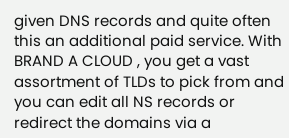given DNS records and quite often this an additional paid service. With BRAND A CLOUD , you get a vast assortment of TLDs to pick from and you can edit all NS records or redirect the domains via a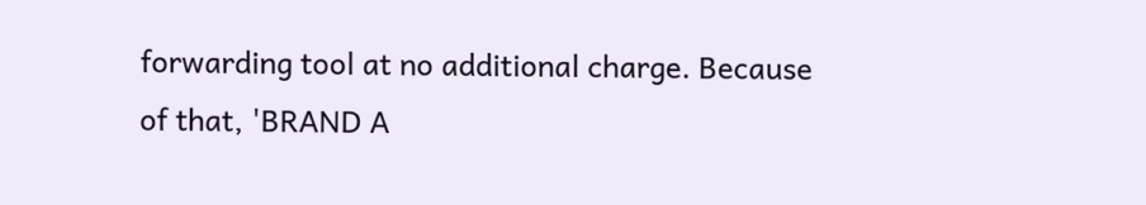forwarding tool at no additional charge. Because of that, 'BRAND A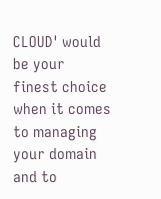CLOUD' would be your finest choice when it comes to managing your domain and to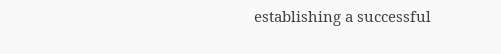establishing a successful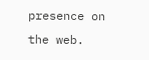presence on the web.